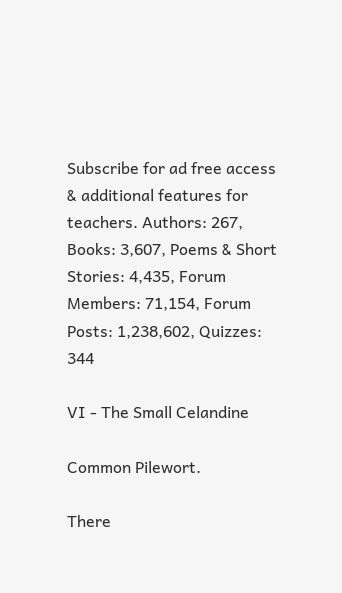Subscribe for ad free access & additional features for teachers. Authors: 267, Books: 3,607, Poems & Short Stories: 4,435, Forum Members: 71,154, Forum Posts: 1,238,602, Quizzes: 344

VI - The Small Celandine

Common Pilewort.

There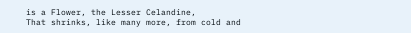is a Flower, the Lesser Celandine,
That shrinks, like many more, from cold and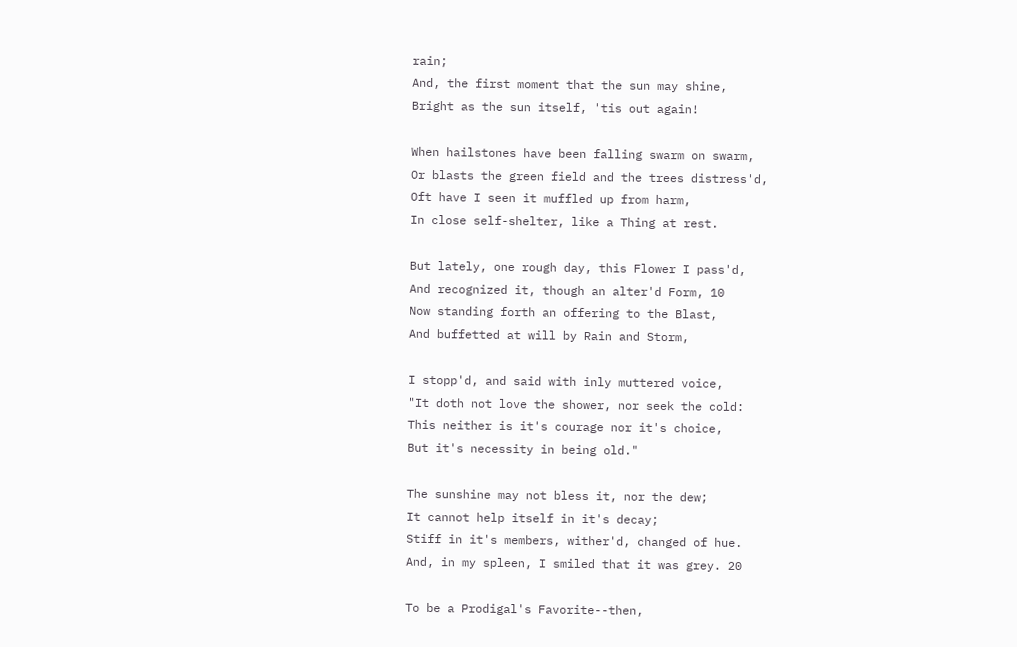rain;
And, the first moment that the sun may shine,
Bright as the sun itself, 'tis out again!

When hailstones have been falling swarm on swarm,
Or blasts the green field and the trees distress'd,
Oft have I seen it muffled up from harm,
In close self-shelter, like a Thing at rest.

But lately, one rough day, this Flower I pass'd,
And recognized it, though an alter'd Form, 10
Now standing forth an offering to the Blast,
And buffetted at will by Rain and Storm,

I stopp'd, and said with inly muttered voice,
"It doth not love the shower, nor seek the cold:
This neither is it's courage nor it's choice,
But it's necessity in being old."

The sunshine may not bless it, nor the dew;
It cannot help itself in it's decay;
Stiff in it's members, wither'd, changed of hue.
And, in my spleen, I smiled that it was grey. 20

To be a Prodigal's Favorite--then,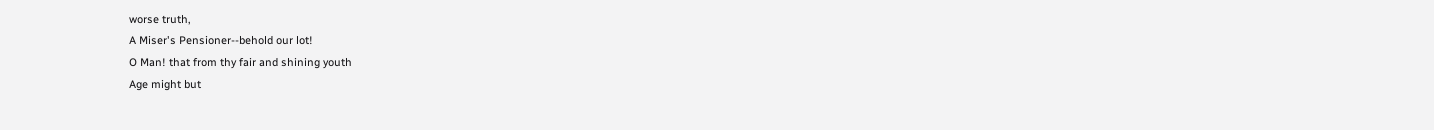worse truth,
A Miser's Pensioner--behold our lot!
O Man! that from thy fair and shining youth
Age might but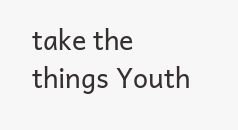take the things Youth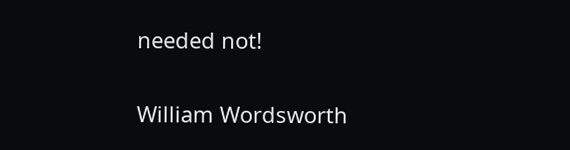needed not!

William Wordsworth